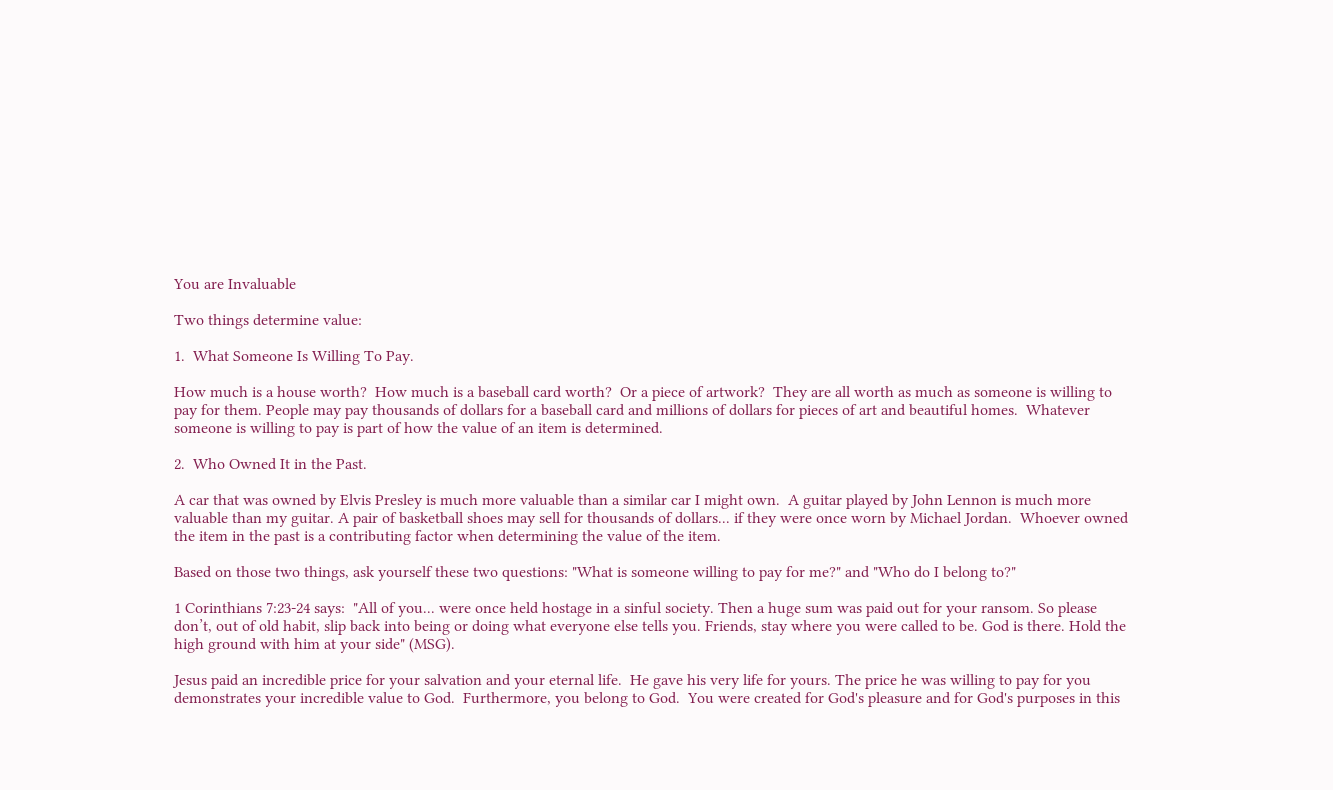You are Invaluable

Two things determine value:

1.  What Someone Is Willing To Pay.

How much is a house worth?  How much is a baseball card worth?  Or a piece of artwork?  They are all worth as much as someone is willing to pay for them. People may pay thousands of dollars for a baseball card and millions of dollars for pieces of art and beautiful homes.  Whatever someone is willing to pay is part of how the value of an item is determined.

2.  Who Owned It in the Past.

A car that was owned by Elvis Presley is much more valuable than a similar car I might own.  A guitar played by John Lennon is much more valuable than my guitar. A pair of basketball shoes may sell for thousands of dollars... if they were once worn by Michael Jordan.  Whoever owned the item in the past is a contributing factor when determining the value of the item.

Based on those two things, ask yourself these two questions: "What is someone willing to pay for me?" and "Who do I belong to?"

1 Corinthians 7:23-24 says:  "All of you... were once held hostage in a sinful society. Then a huge sum was paid out for your ransom. So please don’t, out of old habit, slip back into being or doing what everyone else tells you. Friends, stay where you were called to be. God is there. Hold the high ground with him at your side" (MSG).

Jesus paid an incredible price for your salvation and your eternal life.  He gave his very life for yours. The price he was willing to pay for you demonstrates your incredible value to God.  Furthermore, you belong to God.  You were created for God's pleasure and for God's purposes in this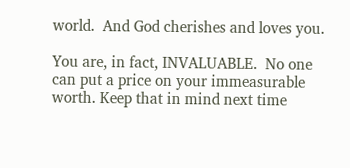world.  And God cherishes and loves you.

You are, in fact, INVALUABLE.  No one can put a price on your immeasurable worth. Keep that in mind next time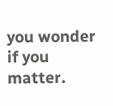you wonder if you matter.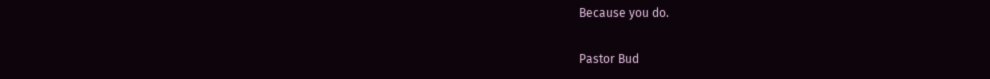Because you do.

Pastor Bud